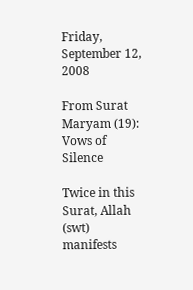Friday, September 12, 2008

From Surat Maryam (19): Vows of Silence

Twice in this Surat, Allah (swt) manifests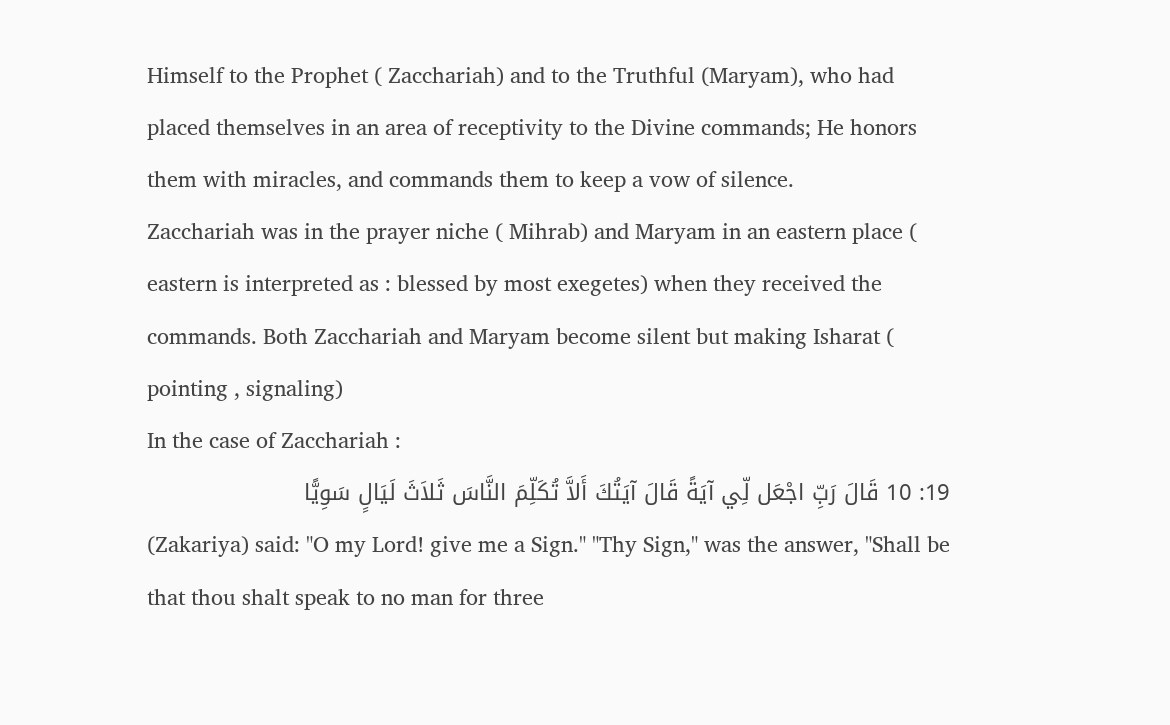Himself to the Prophet ( Zacchariah) and to the Truthful (Maryam), who had placed themselves in an area of receptivity to the Divine commands; He honors them with miracles, and commands them to keep a vow of silence.
Zacchariah was in the prayer niche ( Mihrab) and Maryam in an eastern place ( eastern is interpreted as : blessed by most exegetes) when they received the commands. Both Zacchariah and Maryam become silent but making Isharat ( pointing , signaling)
In the case of Zacchariah :
19: 10 قَالَ رَبِّ اجْعَل لِّي آيَةً قَالَ آيَتُكَ أَلاَّ تُكَلِّمَ النَّاسَ ثَلاَثَ لَيَالٍ سَوِيًّا
(Zakariya) said: "O my Lord! give me a Sign." "Thy Sign," was the answer, "Shall be that thou shalt speak to no man for three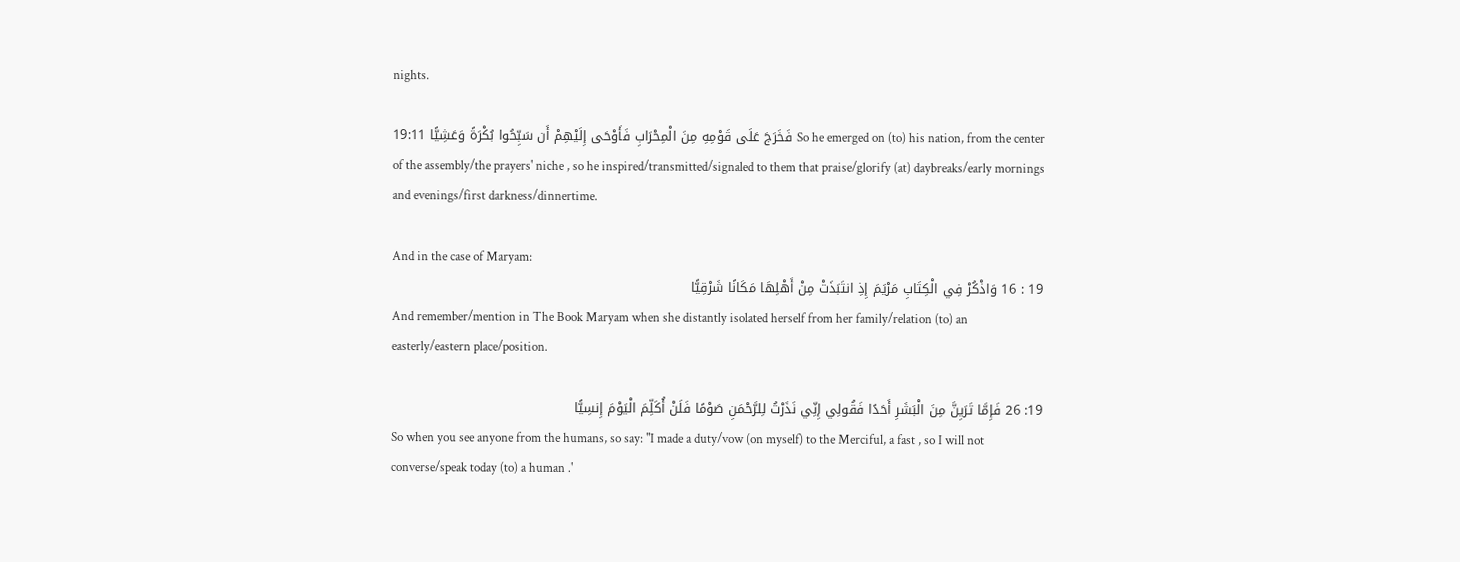nights.

19:11 فَخَرَجَ عَلَى قَوْمِهِ مِنَ الْمِحْرَابِ فَأَوْحَى إِلَيْهِمْ أَن سَبِّحُوا بُكْرَةً وَعَشِيًّا So he emerged on (to) his nation, from the center of the assembly/the prayers' niche , so he inspired/transmitted/signaled to them that praise/glorify (at) daybreaks/early mornings and evenings/first darkness/dinnertime.

And in the case of Maryam:
19 : 16 وَاذْكُرْ فِي الْكِتَابِ مَرْيَمَ إِذِ انتَبَذَتْ مِنْ أَهْلِهَا مَكَانًا شَرْقِيًّا
And remember/mention in The Book Maryam when she distantly isolated herself from her family/relation (to) an easterly/eastern place/position.

19: 26 فَإِمَّا تَرَيِنَّ مِنَ الْبَشَرِ أَحَدًا فَقُولِي إِنِّي نَذَرْتُ لِلرَّحْمَنِ صَوْمًا فَلَنْ أُكَلِّمَ الْيَوْمَ إِنسِيًّا
So when you see anyone from the humans, so say: "I made a duty/vow (on myself) to the Merciful, a fast , so I will not converse/speak today (to) a human .'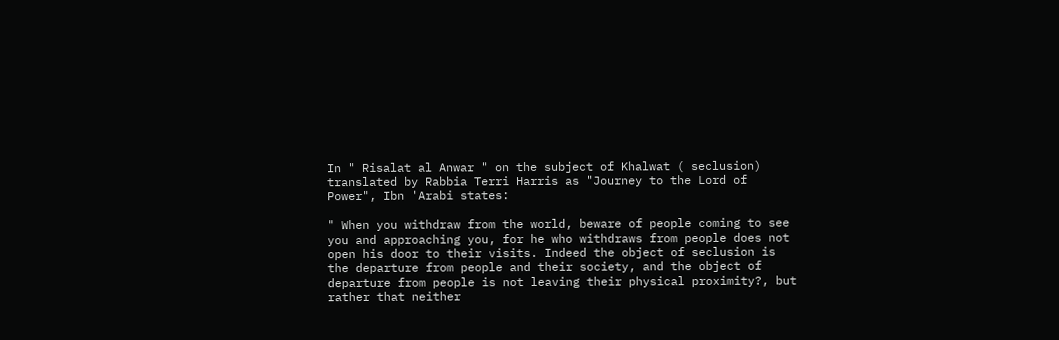In " Risalat al Anwar " on the subject of Khalwat ( seclusion) translated by Rabbia Terri Harris as "Journey to the Lord of Power", Ibn 'Arabi states:

" When you withdraw from the world, beware of people coming to see you and approaching you, for he who withdraws from people does not open his door to their visits. Indeed the object of seclusion is the departure from people and their society, and the object of departure from people is not leaving their physical proximity?, but rather that neither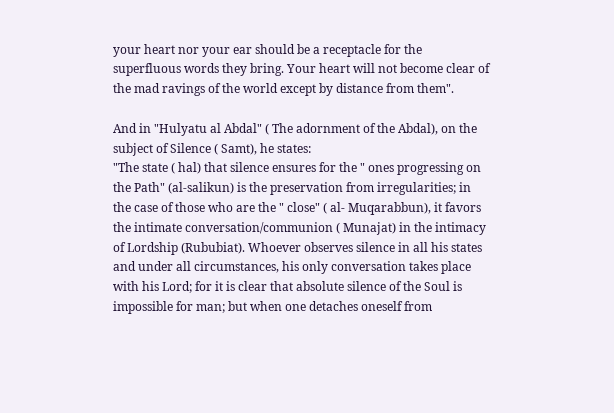your heart nor your ear should be a receptacle for the superfluous words they bring. Your heart will not become clear of the mad ravings of the world except by distance from them".

And in "Hulyatu al Abdal" ( The adornment of the Abdal), on the subject of Silence ( Samt), he states:
"The state ( hal) that silence ensures for the " ones progressing on the Path" (al-salikun) is the preservation from irregularities; in the case of those who are the " close" ( al- Muqarabbun), it favors the intimate conversation/communion ( Munajat) in the intimacy of Lordship (Rububiat). Whoever observes silence in all his states and under all circumstances, his only conversation takes place with his Lord; for it is clear that absolute silence of the Soul is impossible for man; but when one detaches oneself from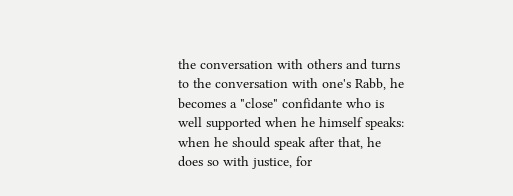the conversation with others and turns to the conversation with one's Rabb, he becomes a "close" confidante who is well supported when he himself speaks: when he should speak after that, he does so with justice, for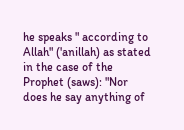he speaks " according to Allah" ('anillah) as stated in the case of the Prophet (saws): "Nor does he say anything of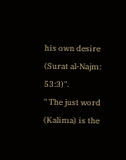his own desire (Surat al-Najm: 53:3)".
" The just word (Kalima) is the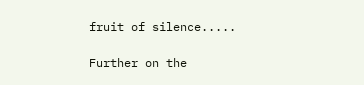fruit of silence.....

Further on the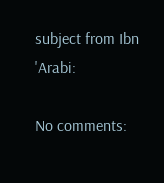subject from Ibn 'Arabi:

No comments: